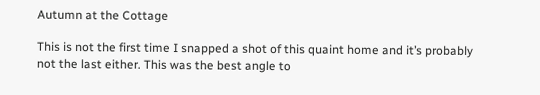Autumn at the Cottage

This is not the first time I snapped a shot of this quaint home and it’s probably not the last either. This was the best angle to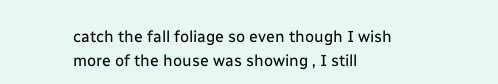catch the fall foliage so even though I wish more of the house was showing , I still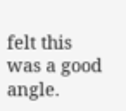felt this was a good angle.